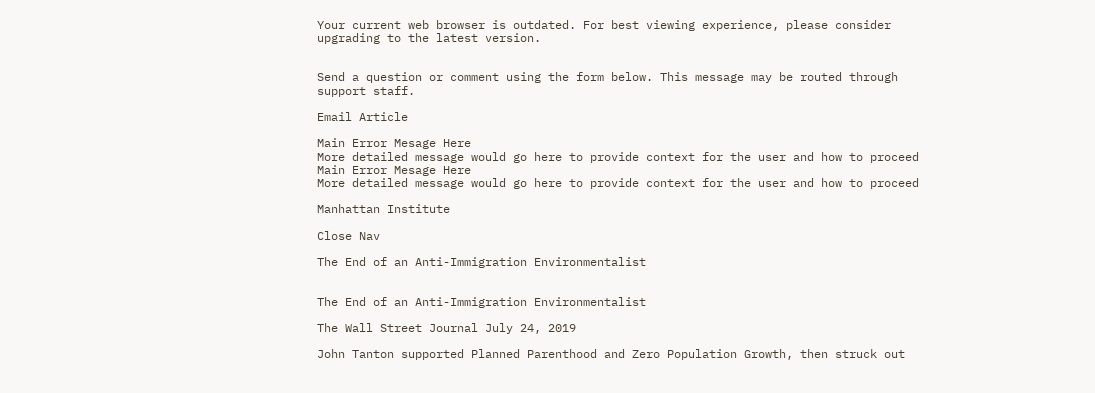Your current web browser is outdated. For best viewing experience, please consider upgrading to the latest version.


Send a question or comment using the form below. This message may be routed through support staff.

Email Article

Main Error Mesage Here
More detailed message would go here to provide context for the user and how to proceed
Main Error Mesage Here
More detailed message would go here to provide context for the user and how to proceed

Manhattan Institute

Close Nav

The End of an Anti-Immigration Environmentalist


The End of an Anti-Immigration Environmentalist

The Wall Street Journal July 24, 2019

John Tanton supported Planned Parenthood and Zero Population Growth, then struck out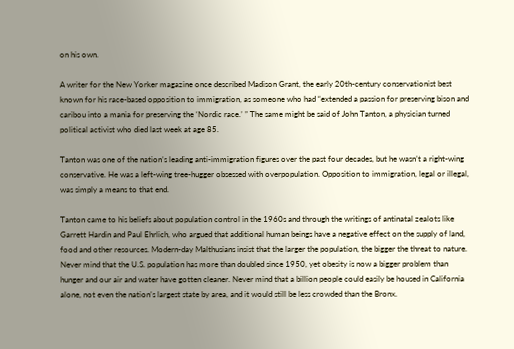on his own.

A writer for the New Yorker magazine once described Madison Grant, the early 20th-century conservationist best known for his race-based opposition to immigration, as someone who had “extended a passion for preserving bison and caribou into a mania for preserving the ‘Nordic race.’ ” The same might be said of John Tanton, a physician turned political activist who died last week at age 85.

Tanton was one of the nation’s leading anti-immigration figures over the past four decades, but he wasn’t a right-wing conservative. He was a left-wing tree-hugger obsessed with overpopulation. Opposition to immigration, legal or illegal, was simply a means to that end.

Tanton came to his beliefs about population control in the 1960s and through the writings of antinatal zealots like Garrett Hardin and Paul Ehrlich, who argued that additional human beings have a negative effect on the supply of land, food and other resources. Modern-day Malthusians insist that the larger the population, the bigger the threat to nature. Never mind that the U.S. population has more than doubled since 1950, yet obesity is now a bigger problem than hunger and our air and water have gotten cleaner. Never mind that a billion people could easily be housed in California alone, not even the nation’s largest state by area, and it would still be less crowded than the Bronx.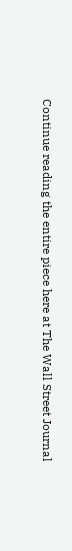Continue reading the entire piece here at The Wall Street Journal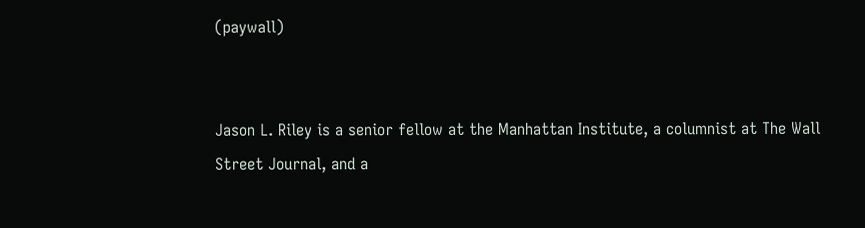(paywall)


Jason L. Riley is a senior fellow at the Manhattan Institute, a columnist at The Wall Street Journal, and a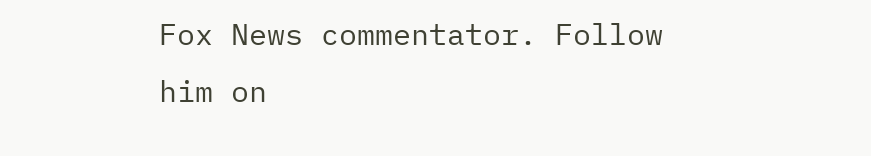Fox News commentator. Follow him on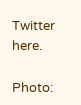Twitter here.

Photo: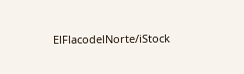ElFlacodelNorte/iStock